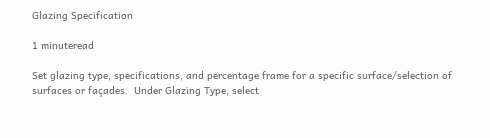Glazing Specification

1 minuteread

Set glazing type, specifications, and percentage frame for a specific surface/selection of surfaces or façades.  Under Glazing Type, select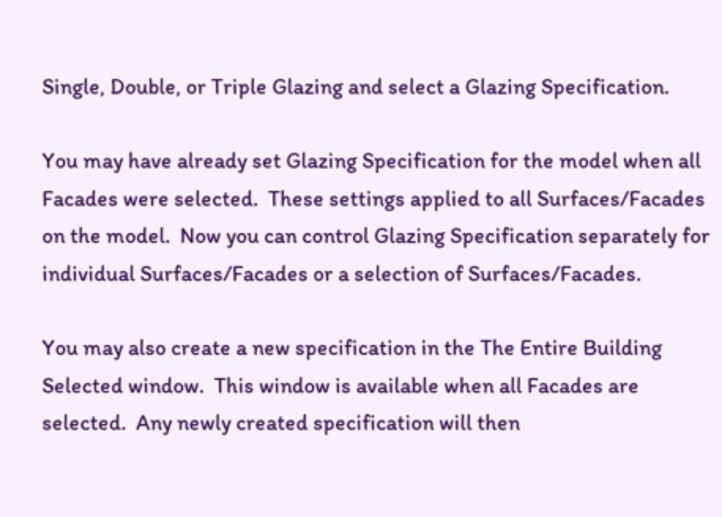Single, Double, or Triple Glazing and select a Glazing Specification.

You may have already set Glazing Specification for the model when all Facades were selected.  These settings applied to all Surfaces/Facades on the model.  Now you can control Glazing Specification separately for individual Surfaces/Facades or a selection of Surfaces/Facades.

You may also create a new specification in the The Entire Building Selected window.  This window is available when all Facades are selected.  Any newly created specification will then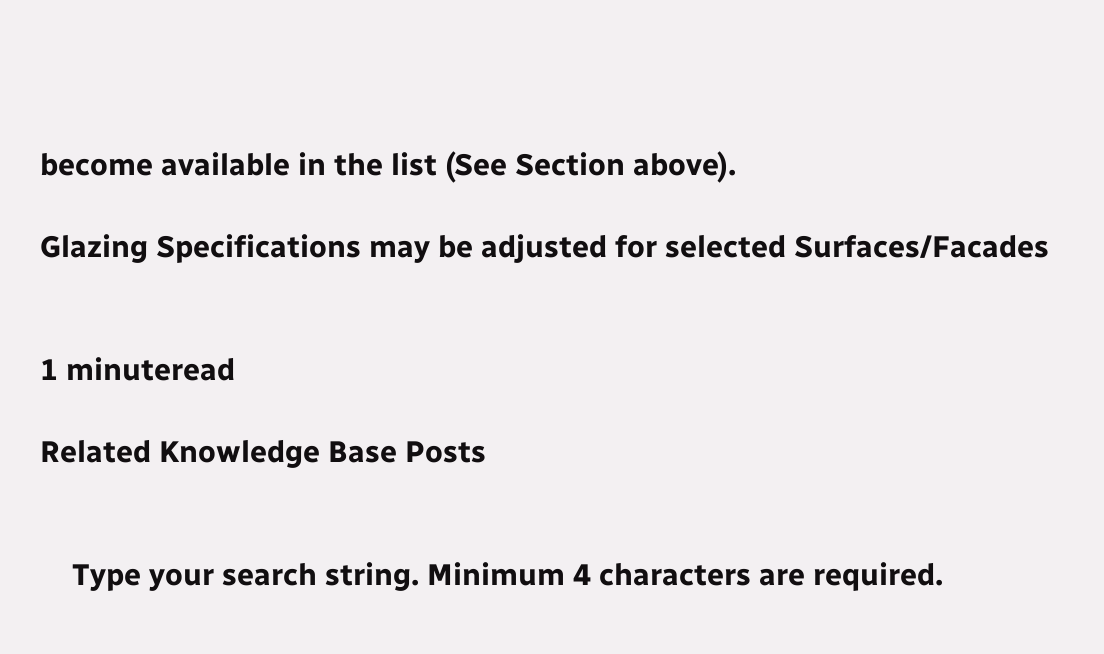become available in the list (See Section above).

Glazing Specifications may be adjusted for selected Surfaces/Facades


1 minuteread

Related Knowledge Base Posts


    Type your search string. Minimum 4 characters are required.